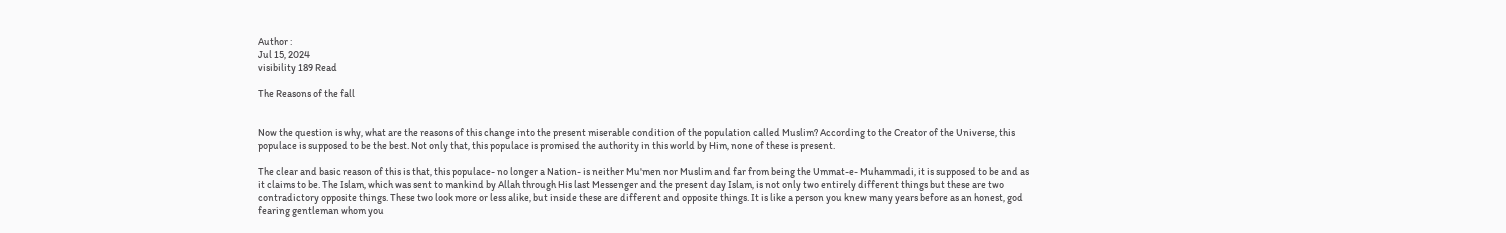Author :
Jul 15, 2024
visibility 189 Read

The Reasons of the fall


Now the question is why, what are the reasons of this change into the present miserable condition of the population called Muslim? According to the Creator of the Universe, this populace is supposed to be the best. Not only that, this populace is promised the authority in this world by Him, none of these is present.

The clear and basic reason of this is that, this populace- no longer a Nation- is neither Mu'men nor Muslim and far from being the Ummat-e- Muhammadi, it is supposed to be and as it claims to be. The Islam, which was sent to mankind by Allah through His last Messenger and the present day Islam, is not only two entirely different things but these are two contradictory opposite things. These two look more or less alike, but inside these are different and opposite things. It is like a person you knew many years before as an honest, god fearing gentleman whom you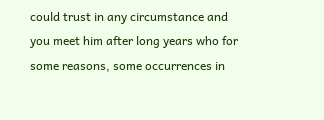could trust in any circumstance and you meet him after long years who for some reasons, some occurrences in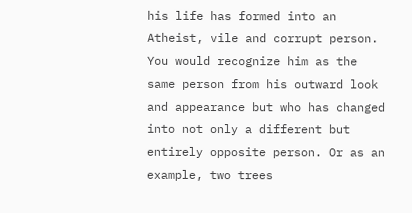his life has formed into an Atheist, vile and corrupt person. You would recognize him as the same person from his outward look and appearance but who has changed into not only a different but entirely opposite person. Or as an example, two trees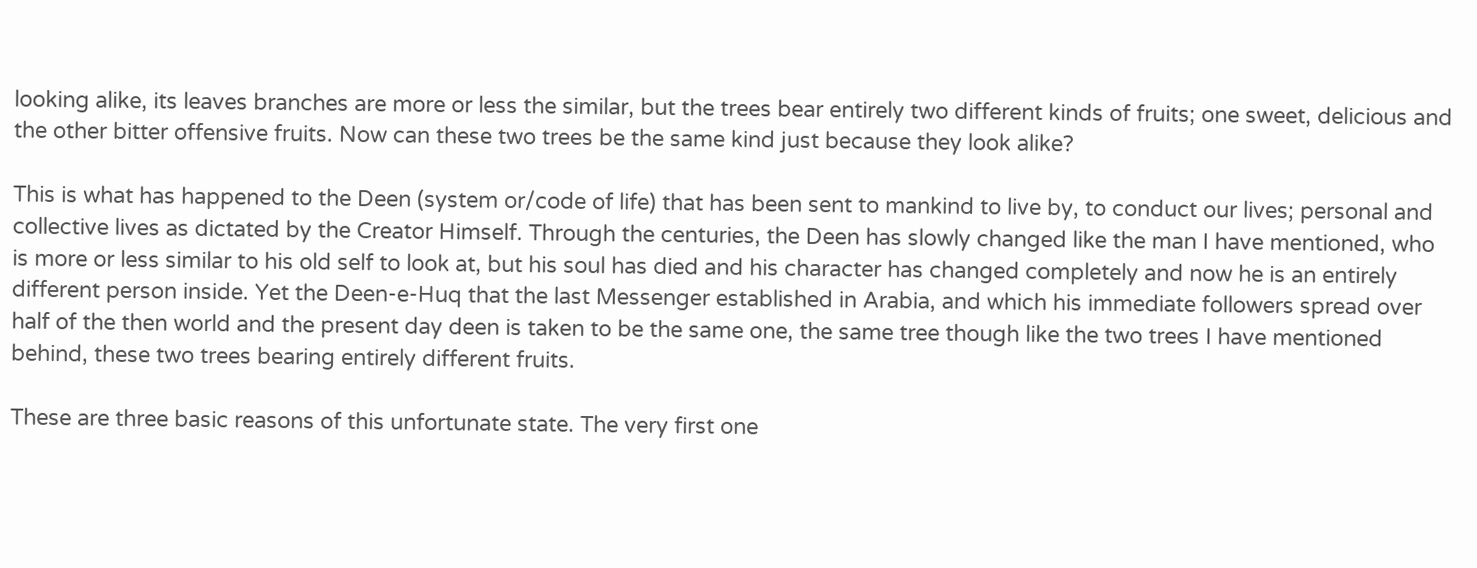looking alike, its leaves branches are more or less the similar, but the trees bear entirely two different kinds of fruits; one sweet, delicious and the other bitter offensive fruits. Now can these two trees be the same kind just because they look alike?

This is what has happened to the Deen (system or/code of life) that has been sent to mankind to live by, to conduct our lives; personal and collective lives as dictated by the Creator Himself. Through the centuries, the Deen has slowly changed like the man I have mentioned, who is more or less similar to his old self to look at, but his soul has died and his character has changed completely and now he is an entirely different person inside. Yet the Deen-e-Huq that the last Messenger established in Arabia, and which his immediate followers spread over half of the then world and the present day deen is taken to be the same one, the same tree though like the two trees I have mentioned behind, these two trees bearing entirely different fruits.

These are three basic reasons of this unfortunate state. The very first one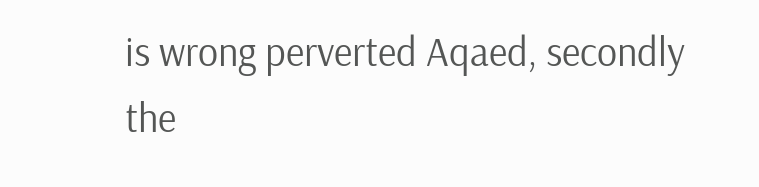is wrong perverted Aqaed, secondly the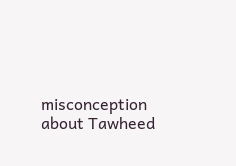misconception about Tawheed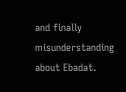and finally misunderstanding about Ebadat.